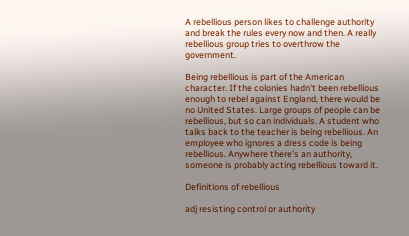A rebellious person likes to challenge authority and break the rules every now and then. A really rebellious group tries to overthrow the government.

Being rebellious is part of the American character. If the colonies hadn't been rebellious enough to rebel against England, there would be no United States. Large groups of people can be rebellious, but so can individuals. A student who talks back to the teacher is being rebellious. An employee who ignores a dress code is being rebellious. Anywhere there's an authority, someone is probably acting rebellious toward it.

Definitions of rebellious

adj resisting control or authority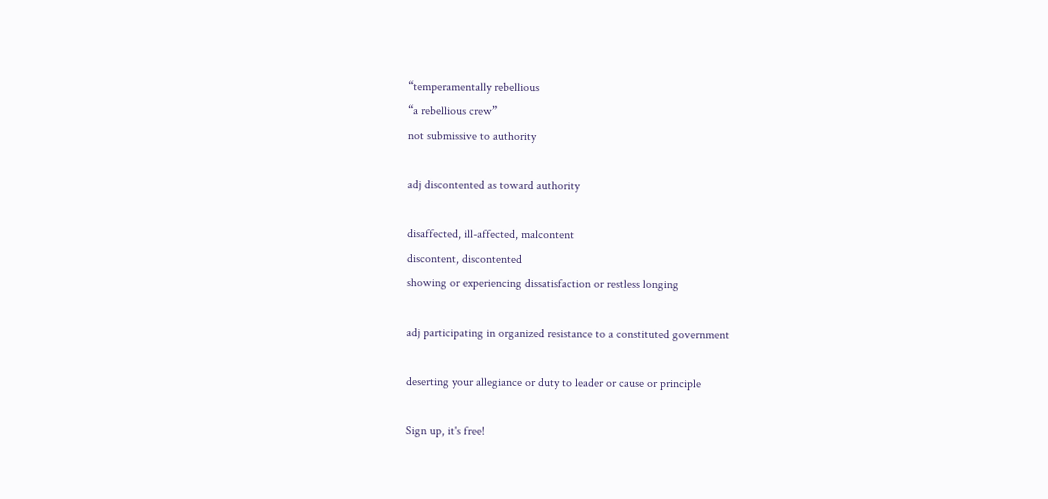“temperamentally rebellious
“a rebellious crew”
not submissive to authority

adj discontented as toward authority

disaffected, ill-affected, malcontent
discontent, discontented
showing or experiencing dissatisfaction or restless longing

adj participating in organized resistance to a constituted government

deserting your allegiance or duty to leader or cause or principle

Sign up, it's free!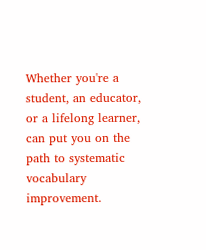Whether you're a student, an educator, or a lifelong learner, can put you on the path to systematic vocabulary improvement.